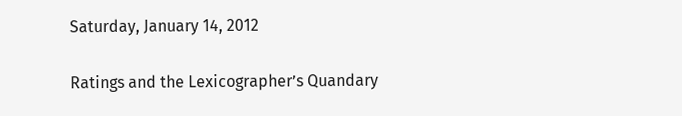Saturday, January 14, 2012

Ratings and the Lexicographer’s Quandary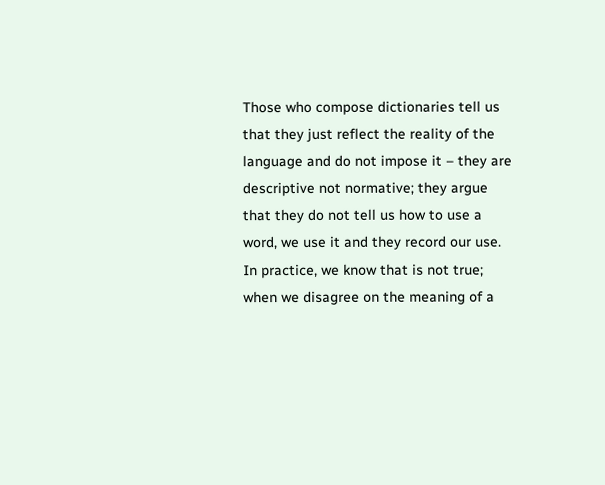Those who compose dictionaries tell us that they just reflect the reality of the language and do not impose it – they are descriptive not normative; they argue that they do not tell us how to use a word, we use it and they record our use. In practice, we know that is not true; when we disagree on the meaning of a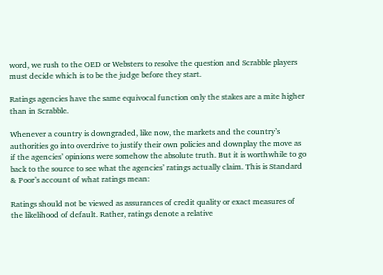word, we rush to the OED or Websters to resolve the question and Scrabble players must decide which is to be the judge before they start.

Ratings agencies have the same equivocal function only the stakes are a mite higher than in Scrabble.

Whenever a country is downgraded, like now, the markets and the country’s authorities go into overdrive to justify their own policies and downplay the move as if the agencies’ opinions were somehow the absolute truth. But it is worthwhile to go back to the source to see what the agencies’ ratings actually claim. This is Standard & Poor’s account of what ratings mean:

Ratings should not be viewed as assurances of credit quality or exact measures of the likelihood of default. Rather, ratings denote a relative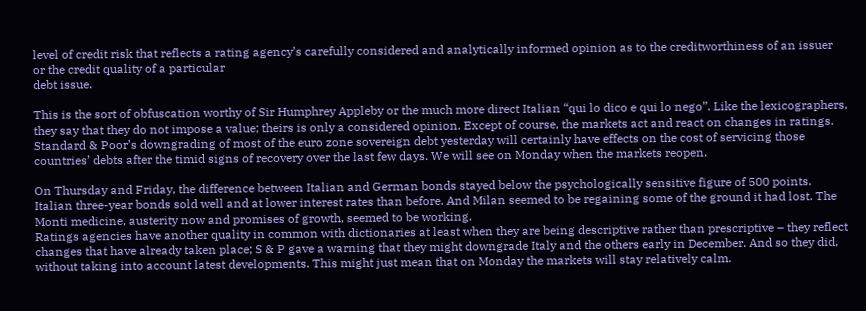level of credit risk that reflects a rating agency’s carefully considered and analytically informed opinion as to the creditworthiness of an issuer or the credit quality of a particular
debt issue.

This is the sort of obfuscation worthy of Sir Humphrey Appleby or the much more direct Italian “qui lo dico e qui lo nego”. Like the lexicographers, they say that they do not impose a value; theirs is only a considered opinion. Except of course, the markets act and react on changes in ratings. Standard & Poor’s downgrading of most of the euro zone sovereign debt yesterday will certainly have effects on the cost of servicing those countries’ debts after the timid signs of recovery over the last few days. We will see on Monday when the markets reopen.

On Thursday and Friday, the difference between Italian and German bonds stayed below the psychologically sensitive figure of 500 points. Italian three-year bonds sold well and at lower interest rates than before. And Milan seemed to be regaining some of the ground it had lost. The Monti medicine, austerity now and promises of growth, seemed to be working.
Ratings agencies have another quality in common with dictionaries at least when they are being descriptive rather than prescriptive – they reflect changes that have already taken place; S & P gave a warning that they might downgrade Italy and the others early in December. And so they did, without taking into account latest developments. This might just mean that on Monday the markets will stay relatively calm.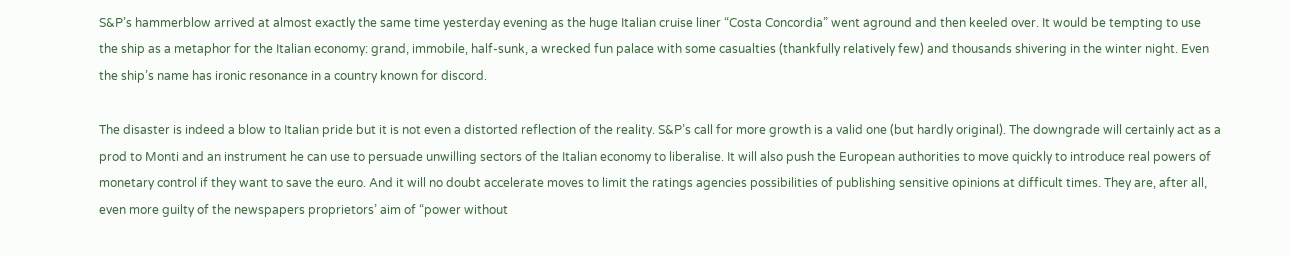S&P’s hammerblow arrived at almost exactly the same time yesterday evening as the huge Italian cruise liner “Costa Concordia” went aground and then keeled over. It would be tempting to use the ship as a metaphor for the Italian economy: grand, immobile, half-sunk, a wrecked fun palace with some casualties (thankfully relatively few) and thousands shivering in the winter night. Even the ship’s name has ironic resonance in a country known for discord.

The disaster is indeed a blow to Italian pride but it is not even a distorted reflection of the reality. S&P’s call for more growth is a valid one (but hardly original). The downgrade will certainly act as a prod to Monti and an instrument he can use to persuade unwilling sectors of the Italian economy to liberalise. It will also push the European authorities to move quickly to introduce real powers of monetary control if they want to save the euro. And it will no doubt accelerate moves to limit the ratings agencies possibilities of publishing sensitive opinions at difficult times. They are, after all, even more guilty of the newspapers proprietors’ aim of “power without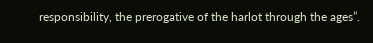responsibility, the prerogative of the harlot through the ages”.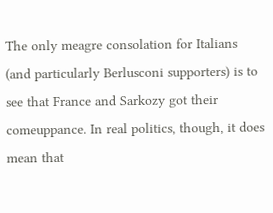The only meagre consolation for Italians (and particularly Berlusconi supporters) is to see that France and Sarkozy got their comeuppance. In real politics, though, it does mean that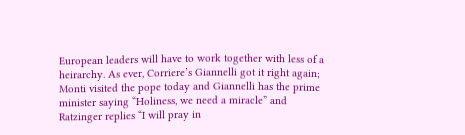European leaders will have to work together with less of a heirarchy. As ever, Corriere’s Giannelli got it right again; Monti visited the pope today and Giannelli has the prime minister saying “Holiness, we need a miracle” and Ratzinger replies “I will pray in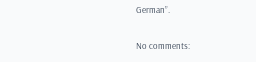German”.

No comments: